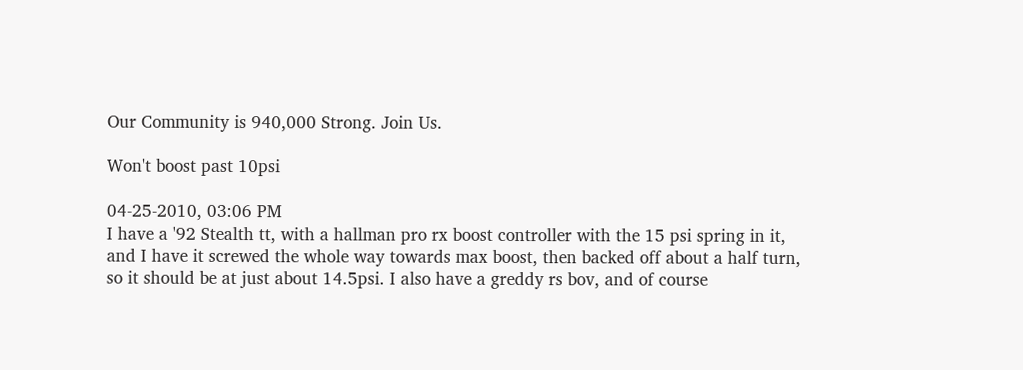Our Community is 940,000 Strong. Join Us.

Won't boost past 10psi

04-25-2010, 03:06 PM
I have a '92 Stealth tt, with a hallman pro rx boost controller with the 15 psi spring in it, and I have it screwed the whole way towards max boost, then backed off about a half turn, so it should be at just about 14.5psi. I also have a greddy rs bov, and of course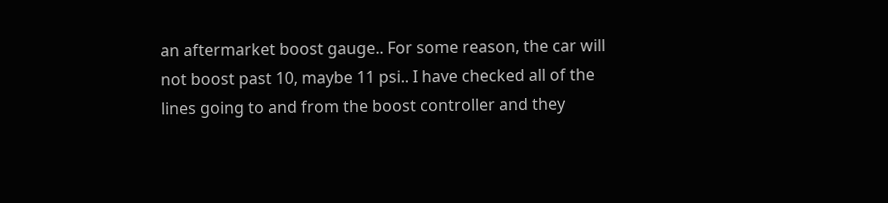an aftermarket boost gauge.. For some reason, the car will not boost past 10, maybe 11 psi.. I have checked all of the lines going to and from the boost controller and they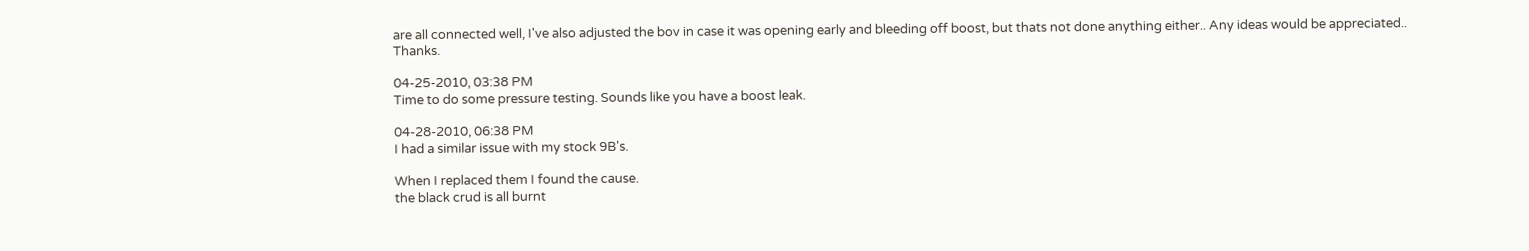are all connected well, I've also adjusted the bov in case it was opening early and bleeding off boost, but thats not done anything either.. Any ideas would be appreciated.. Thanks.

04-25-2010, 03:38 PM
Time to do some pressure testing. Sounds like you have a boost leak.

04-28-2010, 06:38 PM
I had a similar issue with my stock 9B's.

When I replaced them I found the cause.
the black crud is all burnt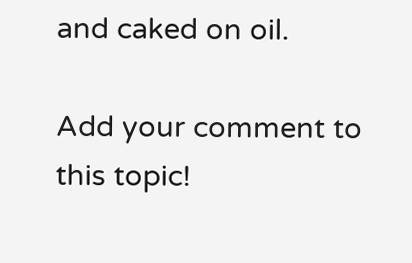and caked on oil.

Add your comment to this topic!